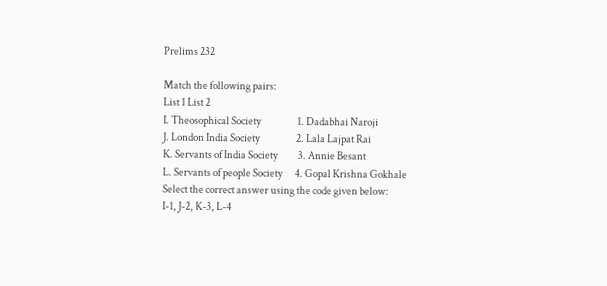Prelims 232

Match the following pairs:
List 1 List 2
I. Theosophical Society                  1. Dadabhai Naroji
J. London India Society                  2. Lala Lajpat Rai
K. Servants of India Society          3. Annie Besant
L. Servants of people Society      4. Gopal Krishna Gokhale
Select the correct answer using the code given below:
I-1, J-2, K-3, L-4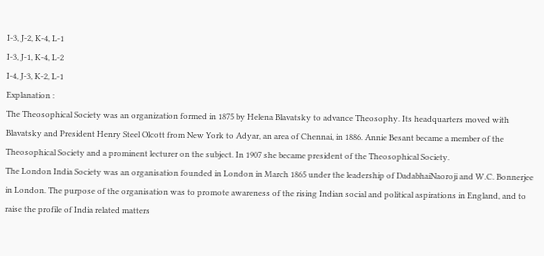I-3, J-2, K-4, L-1
I-3, J-1, K-4, L-2
I-4, J-3, K-2, L-1
Explanation :
The Theosophical Society was an organization formed in 1875 by Helena Blavatsky to advance Theosophy. Its headquarters moved with Blavatsky and President Henry Steel Olcott from New York to Adyar, an area of Chennai, in 1886. Annie Besant became a member of the Theosophical Society and a prominent lecturer on the subject. In 1907 she became president of the Theosophical Society.
The London India Society was an organisation founded in London in March 1865 under the leadership of DadabhaiNaoroji and W.C. Bonnerjee in London. The purpose of the organisation was to promote awareness of the rising Indian social and political aspirations in England, and to raise the profile of India related matters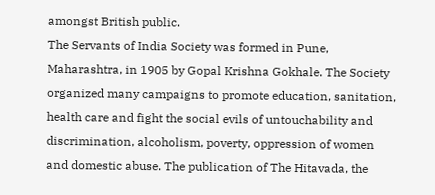amongst British public.
The Servants of India Society was formed in Pune, Maharashtra, in 1905 by Gopal Krishna Gokhale. The Society organized many campaigns to promote education, sanitation, health care and fight the social evils of untouchability and discrimination, alcoholism, poverty, oppression of women and domestic abuse. The publication of The Hitavada, the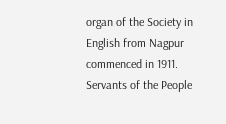organ of the Society in English from Nagpur commenced in 1911.
Servants of the People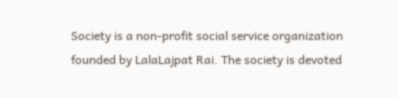Society is a non-profit social service organization founded by LalaLajpat Rai. The society is devoted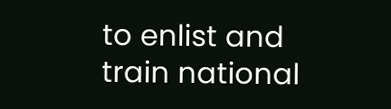to enlist and train national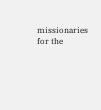missionaries for the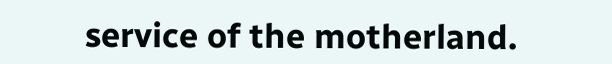service of the motherland.